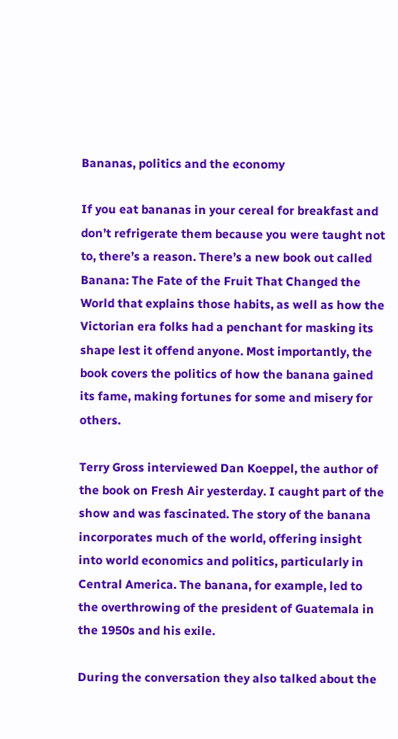Bananas, politics and the economy

If you eat bananas in your cereal for breakfast and don’t refrigerate them because you were taught not to, there’s a reason. There’s a new book out called Banana: The Fate of the Fruit That Changed the World that explains those habits, as well as how the Victorian era folks had a penchant for masking its shape lest it offend anyone. Most importantly, the book covers the politics of how the banana gained its fame, making fortunes for some and misery for others.

Terry Gross interviewed Dan Koeppel, the author of the book on Fresh Air yesterday. I caught part of the show and was fascinated. The story of the banana incorporates much of the world, offering insight into world economics and politics, particularly in Central America. The banana, for example, led to the overthrowing of the president of Guatemala in the 1950s and his exile.

During the conversation they also talked about the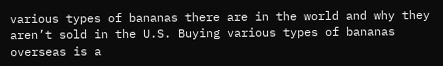various types of bananas there are in the world and why they aren’t sold in the U.S. Buying various types of bananas overseas is a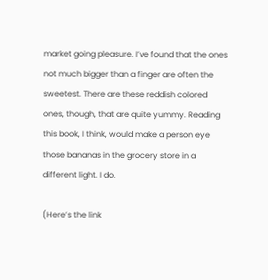market going pleasure. I’ve found that the ones not much bigger than a finger are often the sweetest. There are these reddish colored ones, though, that are quite yummy. Reading this book, I think, would make a person eye those bananas in the grocery store in a different light. I do.

(Here’s the link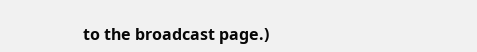to the broadcast page.)